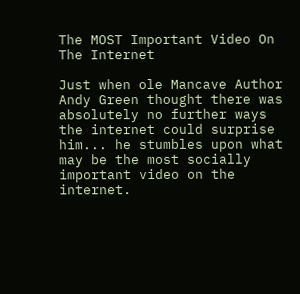The MOST Important Video On The Internet

Just when ole Mancave Author Andy Green thought there was absolutely no further ways the internet could surprise him... he stumbles upon what may be the most socially important video on the internet.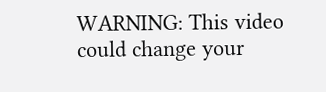WARNING: This video could change your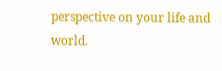perspective on your life and world.